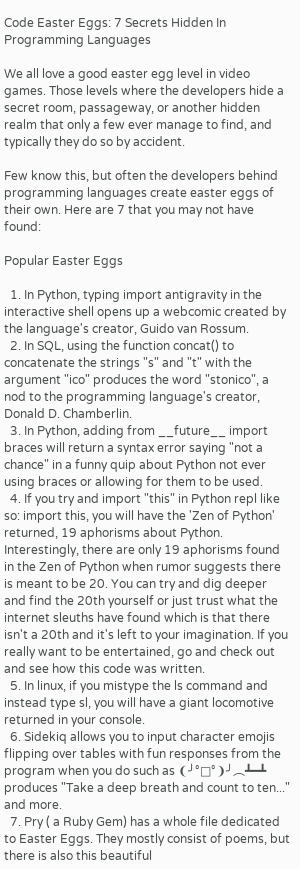Code Easter Eggs: 7 Secrets Hidden In Programming Languages

We all love a good easter egg level in video games. Those levels where the developers hide a secret room, passageway, or another hidden realm that only a few ever manage to find, and typically they do so by accident.

Few know this, but often the developers behind programming languages create easter eggs of their own. Here are 7 that you may not have found:

Popular Easter Eggs

  1. In Python, typing import antigravity in the interactive shell opens up a webcomic created by the language's creator, Guido van Rossum.
  2. In SQL, using the function concat() to concatenate the strings "s" and "t" with the argument "ico" produces the word "stonico", a nod to the programming language's creator, Donald D. Chamberlin.
  3. In Python, adding from __future__ import braces will return a syntax error saying "not a chance" in a funny quip about Python not ever using braces or allowing for them to be used.
  4. If you try and import "this" in Python repl like so: import this, you will have the 'Zen of Python' returned, 19 aphorisms about Python. Interestingly, there are only 19 aphorisms found in the Zen of Python when rumor suggests there is meant to be 20. You can try and dig deeper and find the 20th yourself or just trust what the internet sleuths have found which is that there isn't a 20th and it's left to your imagination. If you really want to be entertained, go and check out and see how this code was written.
  5. In linux, if you mistype the ls command and instead type sl, you will have a giant locomotive returned in your console.
  6. Sidekiq allows you to input character emojis flipping over tables with fun responses from the program when you do such as ❨╯°□°❩╯︵┻━┻ produces "Take a deep breath and count to ten..." and more.
  7. Pry ( a Ruby Gem) has a whole file dedicated to Easter Eggs. They mostly consist of poems, but there is also this beautiful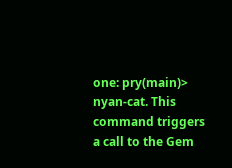one: pry(main)> nyan-cat. This command triggers a call to the Gem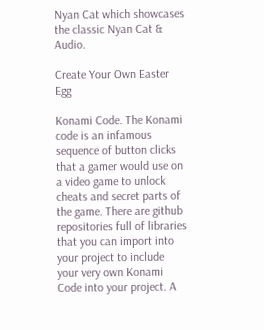Nyan Cat which showcases the classic Nyan Cat & Audio.

Create Your Own Easter Egg

Konami Code. The Konami code is an infamous sequence of button clicks that a gamer would use on a video game to unlock cheats and secret parts of the game. There are github repositories full of libraries that you can import into your project to include your very own Konami Code into your project. A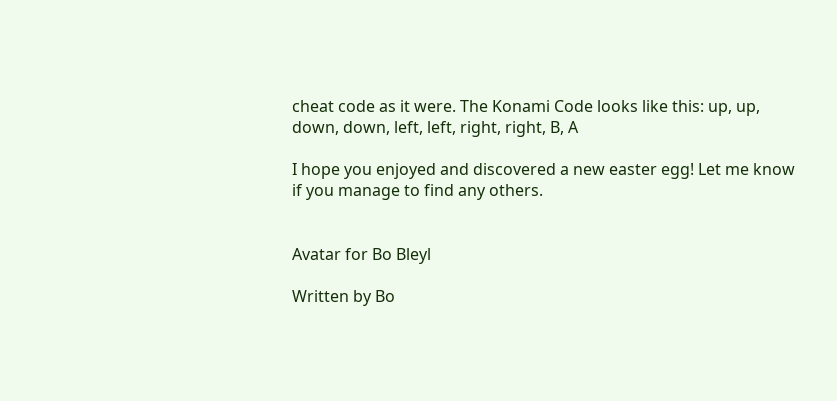cheat code as it were. The Konami Code looks like this: up, up, down, down, left, left, right, right, B, A

I hope you enjoyed and discovered a new easter egg! Let me know if you manage to find any others.


Avatar for Bo Bleyl

Written by Bo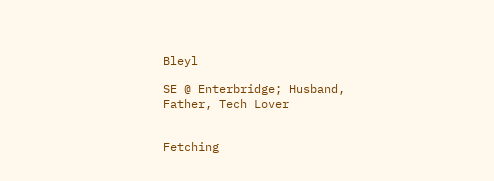Bleyl

SE @ Enterbridge; Husband, Father, Tech Lover


Fetching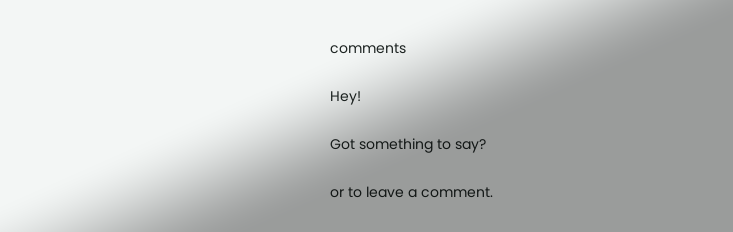comments

Hey!

Got something to say?

or to leave a comment.